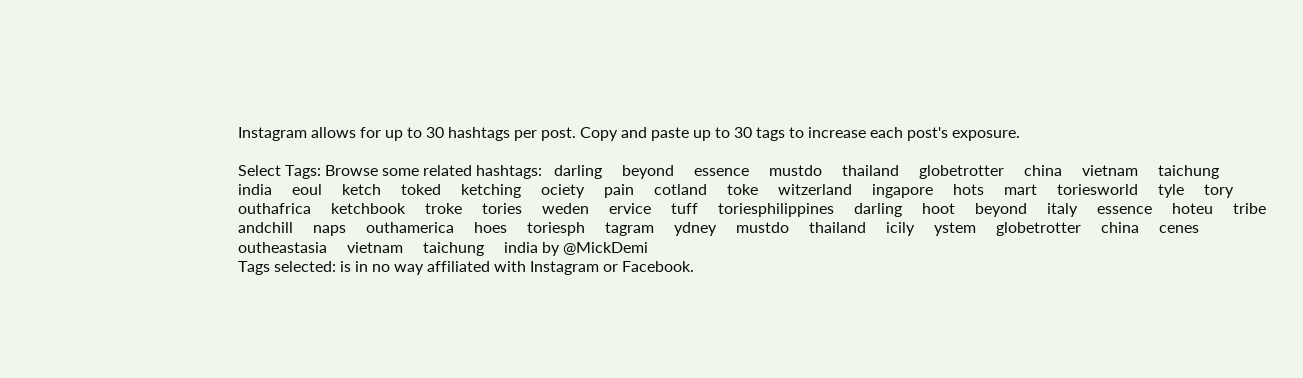Instagram allows for up to 30 hashtags per post. Copy and paste up to 30 tags to increase each post's exposure.

Select Tags: Browse some related hashtags:   darling     beyond     essence     mustdo     thailand     globetrotter     china     vietnam     taichung     india     eoul     ketch     toked     ketching     ociety     pain     cotland     toke     witzerland     ingapore     hots     mart     toriesworld     tyle     tory     outhafrica     ketchbook     troke     tories     weden     ervice     tuff     toriesphilippines     darling     hoot     beyond     italy     essence     hoteu     tribe     andchill     naps     outhamerica     hoes     toriesph     tagram     ydney     mustdo     thailand     icily     ystem     globetrotter     china     cenes     outheastasia     vietnam     taichung     india by @MickDemi
Tags selected: is in no way affiliated with Instagram or Facebook.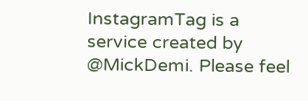InstagramTag is a service created by @MickDemi. Please feel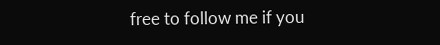free to follow me if you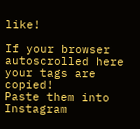like!

If your browser
autoscrolled here
your tags are copied!
Paste them into Instagram